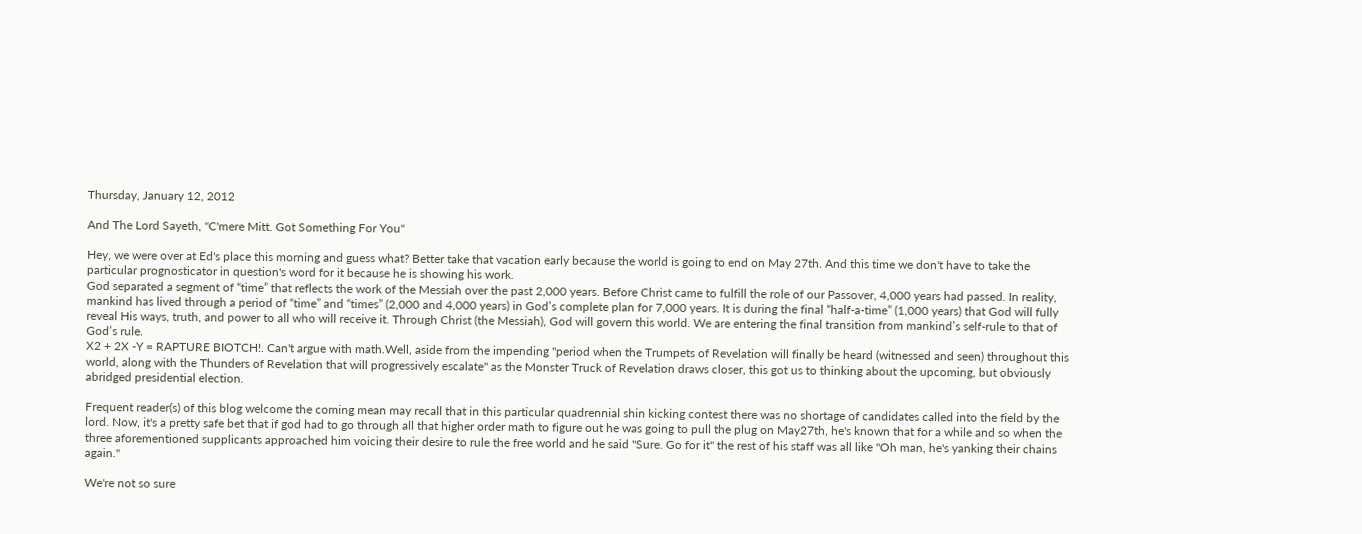Thursday, January 12, 2012

And The Lord Sayeth, "C'mere Mitt. Got Something For You"

Hey, we were over at Ed's place this morning and guess what? Better take that vacation early because the world is going to end on May 27th. And this time we don't have to take the particular prognosticator in question's word for it because he is showing his work.
God separated a segment of “time” that reflects the work of the Messiah over the past 2,000 years. Before Christ came to fulfill the role of our Passover, 4,000 years had passed. In reality, mankind has lived through a period of “time” and “times” (2,000 and 4,000 years) in God’s complete plan for 7,000 years. It is during the final “half-a-time” (1,000 years) that God will fully reveal His ways, truth, and power to all who will receive it. Through Christ (the Messiah), God will govern this world. We are entering the final transition from mankind’s self-rule to that of God’s rule.
X2 + 2X -Y = RAPTURE BIOTCH!. Can't argue with math.Well, aside from the impending "period when the Trumpets of Revelation will finally be heard (witnessed and seen) throughout this world, along with the Thunders of Revelation that will progressively escalate" as the Monster Truck of Revelation draws closer, this got us to thinking about the upcoming, but obviously abridged presidential election.

Frequent reader(s) of this blog welcome the coming mean may recall that in this particular quadrennial shin kicking contest there was no shortage of candidates called into the field by the lord. Now, it's a pretty safe bet that if god had to go through all that higher order math to figure out he was going to pull the plug on May27th, he's known that for a while and so when the three aforementioned supplicants approached him voicing their desire to rule the free world and he said "Sure. Go for it" the rest of his staff was all like "Oh man, he's yanking their chains again."

We're not so sure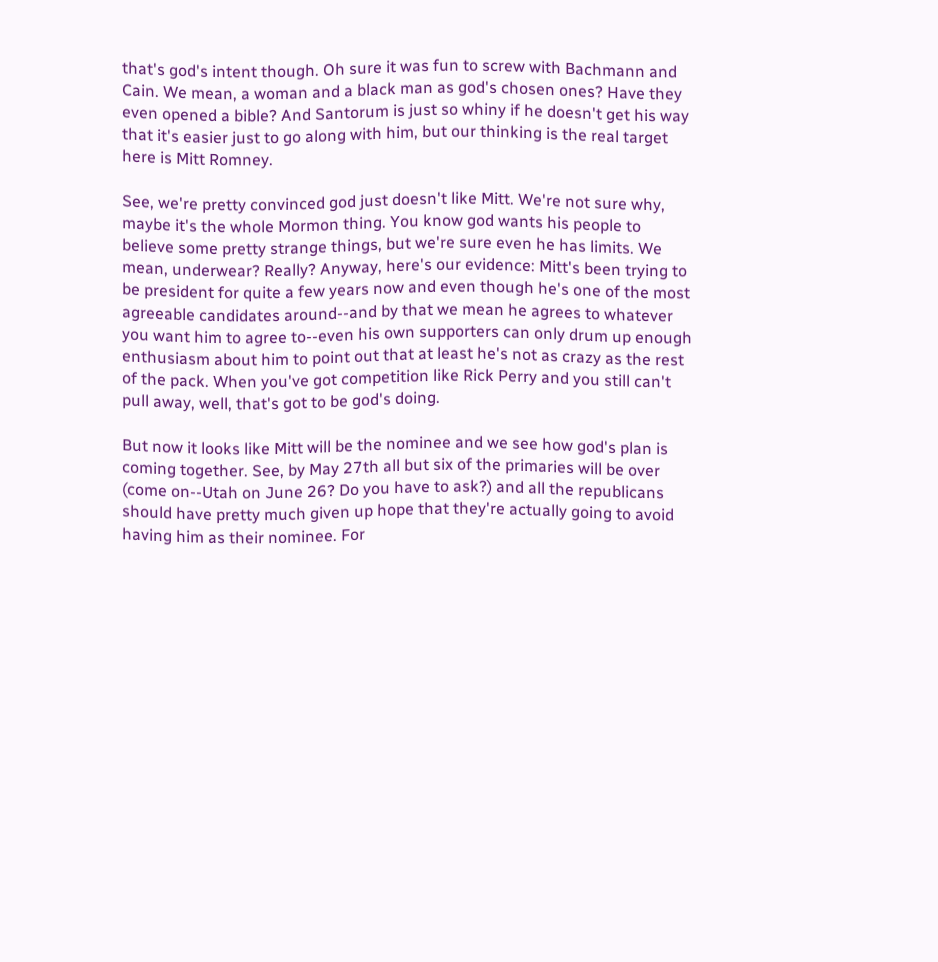that's god's intent though. Oh sure it was fun to screw with Bachmann and Cain. We mean, a woman and a black man as god's chosen ones? Have they even opened a bible? And Santorum is just so whiny if he doesn't get his way that it's easier just to go along with him, but our thinking is the real target here is Mitt Romney.

See, we're pretty convinced god just doesn't like Mitt. We're not sure why, maybe it's the whole Mormon thing. You know god wants his people to believe some pretty strange things, but we're sure even he has limits. We mean, underwear? Really? Anyway, here's our evidence: Mitt's been trying to be president for quite a few years now and even though he's one of the most agreeable candidates around--and by that we mean he agrees to whatever you want him to agree to--even his own supporters can only drum up enough enthusiasm about him to point out that at least he's not as crazy as the rest of the pack. When you've got competition like Rick Perry and you still can't pull away, well, that's got to be god's doing.

But now it looks like Mitt will be the nominee and we see how god's plan is coming together. See, by May 27th all but six of the primaries will be over (come on--Utah on June 26? Do you have to ask?) and all the republicans should have pretty much given up hope that they're actually going to avoid having him as their nominee. For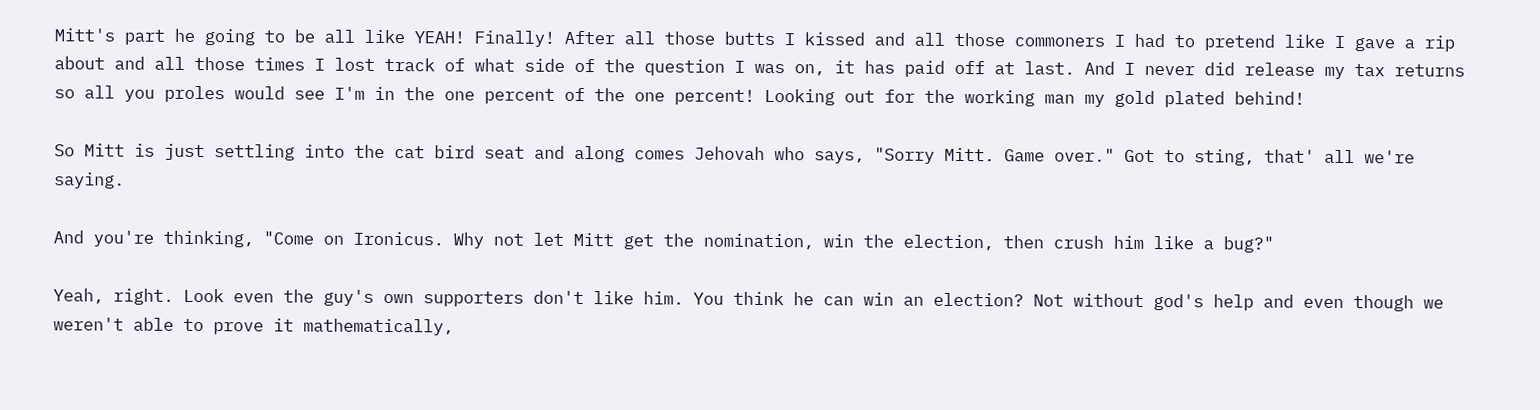Mitt's part he going to be all like YEAH! Finally! After all those butts I kissed and all those commoners I had to pretend like I gave a rip about and all those times I lost track of what side of the question I was on, it has paid off at last. And I never did release my tax returns so all you proles would see I'm in the one percent of the one percent! Looking out for the working man my gold plated behind!

So Mitt is just settling into the cat bird seat and along comes Jehovah who says, "Sorry Mitt. Game over." Got to sting, that' all we're saying.

And you're thinking, "Come on Ironicus. Why not let Mitt get the nomination, win the election, then crush him like a bug?"

Yeah, right. Look even the guy's own supporters don't like him. You think he can win an election? Not without god's help and even though we weren't able to prove it mathematically,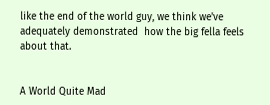like the end of the world guy, we think we've adequately demonstrated  how the big fella feels about that.


A World Quite Mad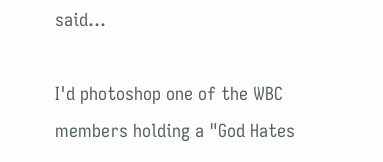said...

I'd photoshop one of the WBC members holding a "God Hates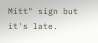Mitt" sign but it's late.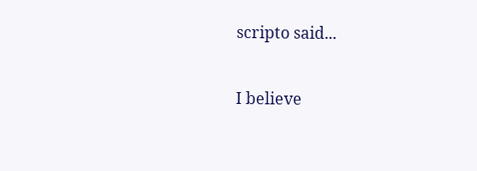scripto said...

I believe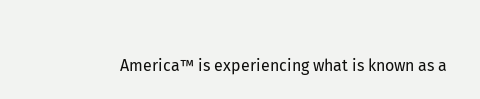America™ is experiencing what is known as a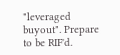"leveraged buyout". Prepare to be RIF'd.